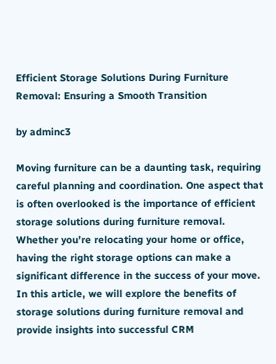Efficient Storage Solutions During Furniture Removal: Ensuring a Smooth Transition

by adminc3

Moving furniture can be a daunting task, requiring careful planning and coordination. One aspect that is often overlooked is the importance of efficient storage solutions during furniture removal. Whether you’re relocating your home or office, having the right storage options can make a significant difference in the success of your move. In this article, we will explore the benefits of storage solutions during furniture removal and provide insights into successful CRM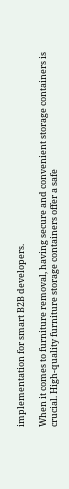implementation for smart B2B developers.

When it comes to furniture removal, having secure and convenient storage containers is crucial. High-quality furniture storage containers offer a safe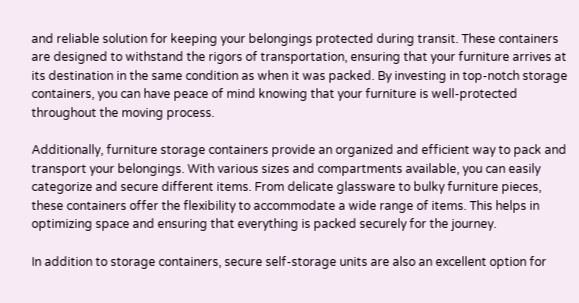and reliable solution for keeping your belongings protected during transit. These containers are designed to withstand the rigors of transportation, ensuring that your furniture arrives at its destination in the same condition as when it was packed. By investing in top-notch storage containers, you can have peace of mind knowing that your furniture is well-protected throughout the moving process.

Additionally, furniture storage containers provide an organized and efficient way to pack and transport your belongings. With various sizes and compartments available, you can easily categorize and secure different items. From delicate glassware to bulky furniture pieces, these containers offer the flexibility to accommodate a wide range of items. This helps in optimizing space and ensuring that everything is packed securely for the journey.

In addition to storage containers, secure self-storage units are also an excellent option for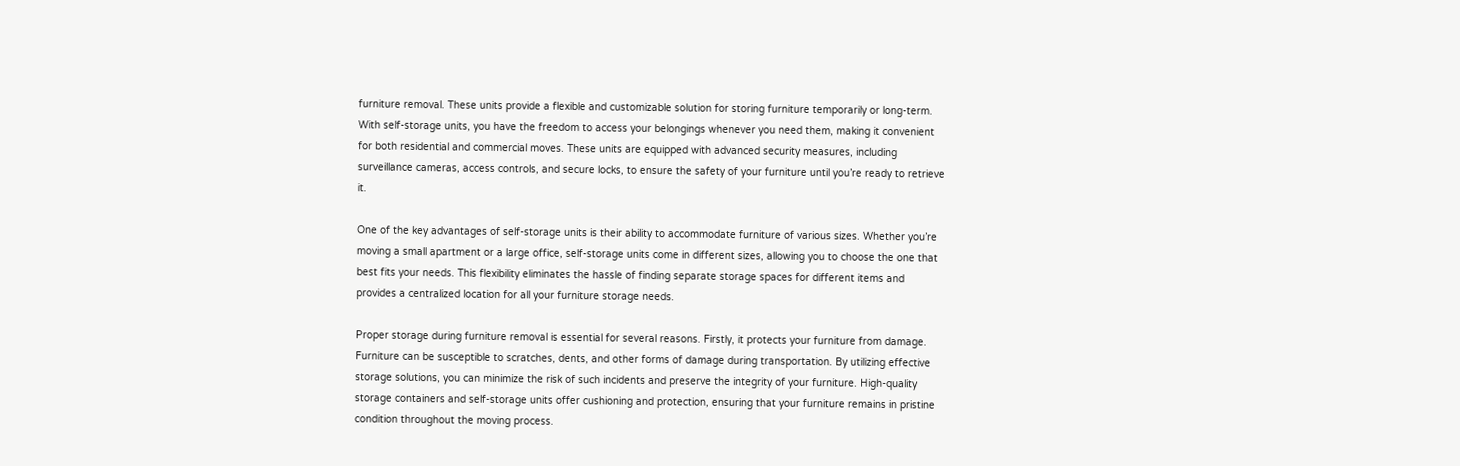furniture removal. These units provide a flexible and customizable solution for storing furniture temporarily or long-term. With self-storage units, you have the freedom to access your belongings whenever you need them, making it convenient for both residential and commercial moves. These units are equipped with advanced security measures, including surveillance cameras, access controls, and secure locks, to ensure the safety of your furniture until you’re ready to retrieve it.

One of the key advantages of self-storage units is their ability to accommodate furniture of various sizes. Whether you’re moving a small apartment or a large office, self-storage units come in different sizes, allowing you to choose the one that best fits your needs. This flexibility eliminates the hassle of finding separate storage spaces for different items and provides a centralized location for all your furniture storage needs.

Proper storage during furniture removal is essential for several reasons. Firstly, it protects your furniture from damage. Furniture can be susceptible to scratches, dents, and other forms of damage during transportation. By utilizing effective storage solutions, you can minimize the risk of such incidents and preserve the integrity of your furniture. High-quality storage containers and self-storage units offer cushioning and protection, ensuring that your furniture remains in pristine condition throughout the moving process.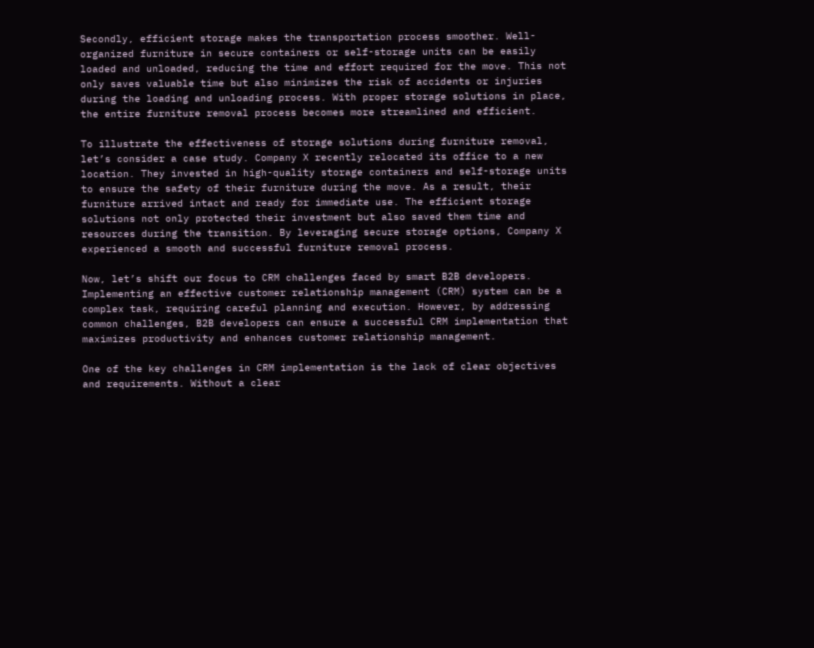Secondly, efficient storage makes the transportation process smoother. Well-organized furniture in secure containers or self-storage units can be easily loaded and unloaded, reducing the time and effort required for the move. This not only saves valuable time but also minimizes the risk of accidents or injuries during the loading and unloading process. With proper storage solutions in place, the entire furniture removal process becomes more streamlined and efficient.

To illustrate the effectiveness of storage solutions during furniture removal, let’s consider a case study. Company X recently relocated its office to a new location. They invested in high-quality storage containers and self-storage units to ensure the safety of their furniture during the move. As a result, their furniture arrived intact and ready for immediate use. The efficient storage solutions not only protected their investment but also saved them time and resources during the transition. By leveraging secure storage options, Company X experienced a smooth and successful furniture removal process.

Now, let’s shift our focus to CRM challenges faced by smart B2B developers. Implementing an effective customer relationship management (CRM) system can be a complex task, requiring careful planning and execution. However, by addressing common challenges, B2B developers can ensure a successful CRM implementation that maximizes productivity and enhances customer relationship management.

One of the key challenges in CRM implementation is the lack of clear objectives and requirements. Without a clear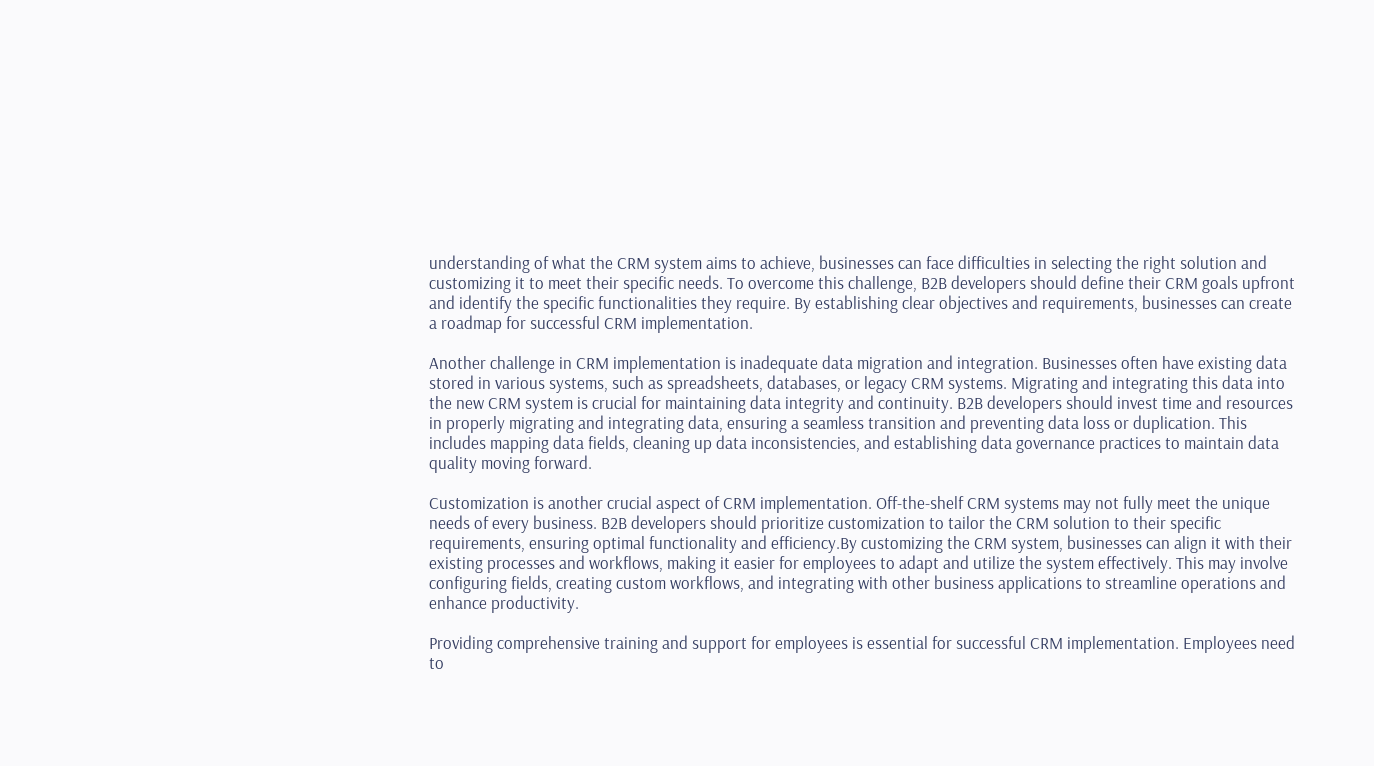understanding of what the CRM system aims to achieve, businesses can face difficulties in selecting the right solution and customizing it to meet their specific needs. To overcome this challenge, B2B developers should define their CRM goals upfront and identify the specific functionalities they require. By establishing clear objectives and requirements, businesses can create a roadmap for successful CRM implementation.

Another challenge in CRM implementation is inadequate data migration and integration. Businesses often have existing data stored in various systems, such as spreadsheets, databases, or legacy CRM systems. Migrating and integrating this data into the new CRM system is crucial for maintaining data integrity and continuity. B2B developers should invest time and resources in properly migrating and integrating data, ensuring a seamless transition and preventing data loss or duplication. This includes mapping data fields, cleaning up data inconsistencies, and establishing data governance practices to maintain data quality moving forward.

Customization is another crucial aspect of CRM implementation. Off-the-shelf CRM systems may not fully meet the unique needs of every business. B2B developers should prioritize customization to tailor the CRM solution to their specific requirements, ensuring optimal functionality and efficiency.By customizing the CRM system, businesses can align it with their existing processes and workflows, making it easier for employees to adapt and utilize the system effectively. This may involve configuring fields, creating custom workflows, and integrating with other business applications to streamline operations and enhance productivity.

Providing comprehensive training and support for employees is essential for successful CRM implementation. Employees need to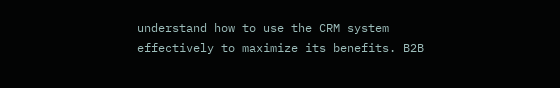understand how to use the CRM system effectively to maximize its benefits. B2B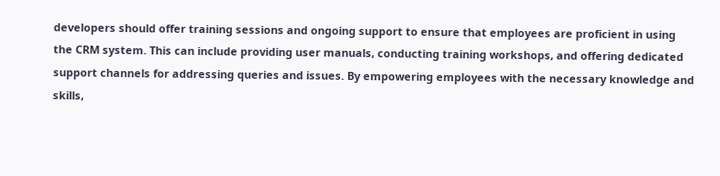developers should offer training sessions and ongoing support to ensure that employees are proficient in using the CRM system. This can include providing user manuals, conducting training workshops, and offering dedicated support channels for addressing queries and issues. By empowering employees with the necessary knowledge and skills,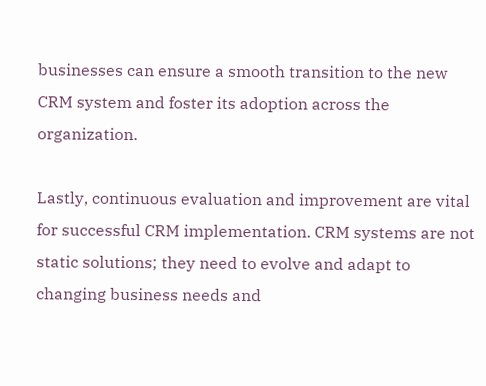businesses can ensure a smooth transition to the new CRM system and foster its adoption across the organization.

Lastly, continuous evaluation and improvement are vital for successful CRM implementation. CRM systems are not static solutions; they need to evolve and adapt to changing business needs and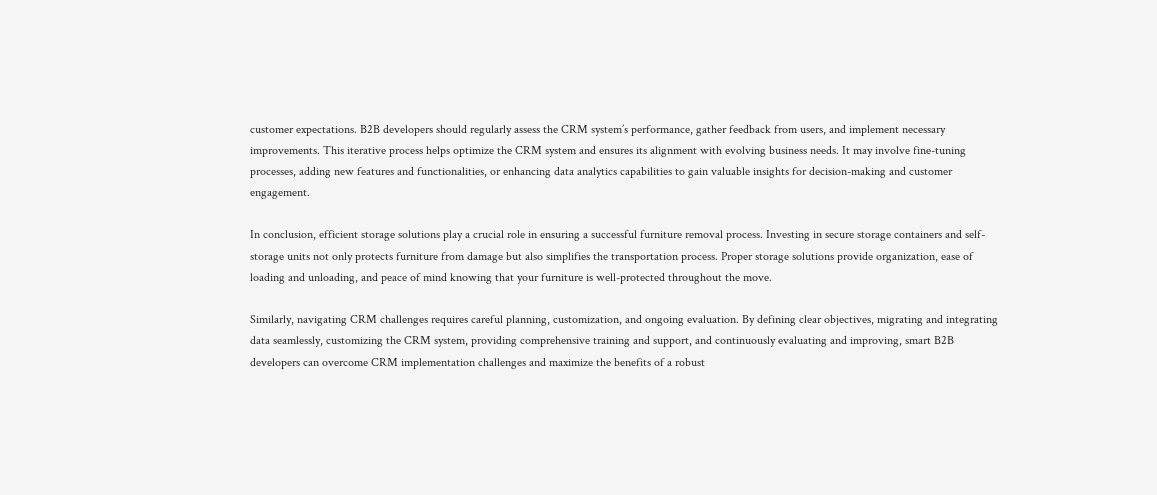customer expectations. B2B developers should regularly assess the CRM system’s performance, gather feedback from users, and implement necessary improvements. This iterative process helps optimize the CRM system and ensures its alignment with evolving business needs. It may involve fine-tuning processes, adding new features and functionalities, or enhancing data analytics capabilities to gain valuable insights for decision-making and customer engagement.

In conclusion, efficient storage solutions play a crucial role in ensuring a successful furniture removal process. Investing in secure storage containers and self-storage units not only protects furniture from damage but also simplifies the transportation process. Proper storage solutions provide organization, ease of loading and unloading, and peace of mind knowing that your furniture is well-protected throughout the move.

Similarly, navigating CRM challenges requires careful planning, customization, and ongoing evaluation. By defining clear objectives, migrating and integrating data seamlessly, customizing the CRM system, providing comprehensive training and support, and continuously evaluating and improving, smart B2B developers can overcome CRM implementation challenges and maximize the benefits of a robust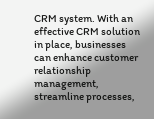CRM system. With an effective CRM solution in place, businesses can enhance customer relationship management, streamline processes,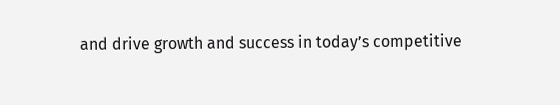and drive growth and success in today’s competitive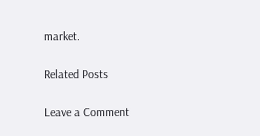market.

Related Posts

Leave a Comment